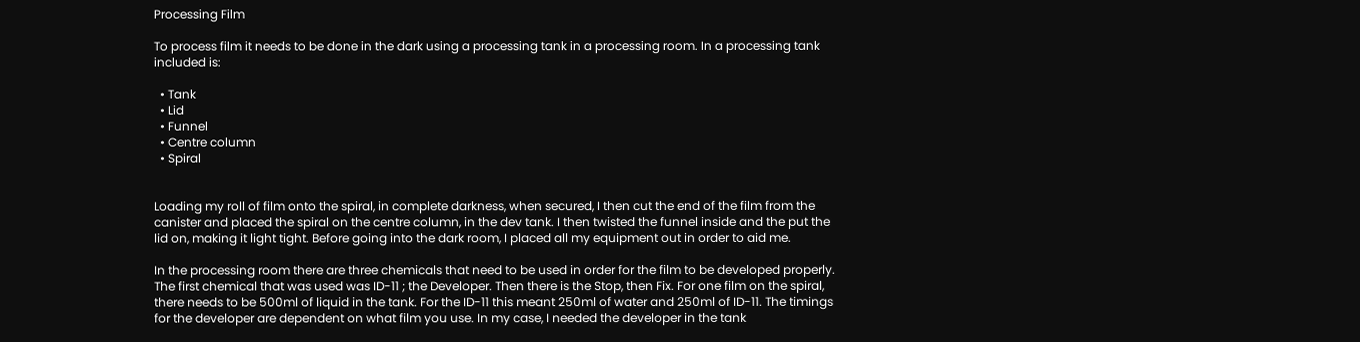Processing Film

To process film it needs to be done in the dark using a processing tank in a processing room. In a processing tank included is:

  • Tank
  • Lid
  • Funnel
  • Centre column
  • Spiral


Loading my roll of film onto the spiral, in complete darkness, when secured, I then cut the end of the film from the canister and placed the spiral on the centre column, in the dev tank. I then twisted the funnel inside and the put the lid on, making it light tight. Before going into the dark room, I placed all my equipment out in order to aid me.

In the processing room there are three chemicals that need to be used in order for the film to be developed properly. The first chemical that was used was ID-11 ; the Developer. Then there is the Stop, then Fix. For one film on the spiral, there needs to be 500ml of liquid in the tank. For the ID-11 this meant 250ml of water and 250ml of ID-11. The timings for the developer are dependent on what film you use. In my case, I needed the developer in the tank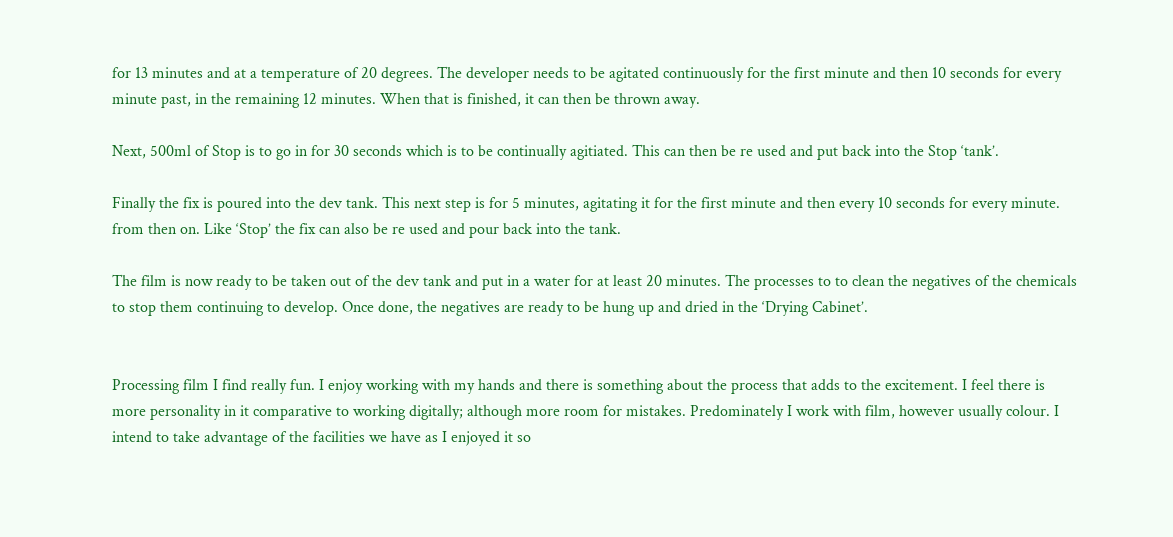for 13 minutes and at a temperature of 20 degrees. The developer needs to be agitated continuously for the first minute and then 10 seconds for every minute past, in the remaining 12 minutes. When that is finished, it can then be thrown away.

Next, 500ml of Stop is to go in for 30 seconds which is to be continually agitiated. This can then be re used and put back into the Stop ‘tank’.

Finally the fix is poured into the dev tank. This next step is for 5 minutes, agitating it for the first minute and then every 10 seconds for every minute. from then on. Like ‘Stop’ the fix can also be re used and pour back into the tank.

The film is now ready to be taken out of the dev tank and put in a water for at least 20 minutes. The processes to to clean the negatives of the chemicals to stop them continuing to develop. Once done, the negatives are ready to be hung up and dried in the ‘Drying Cabinet’.


Processing film I find really fun. I enjoy working with my hands and there is something about the process that adds to the excitement. I feel there is more personality in it comparative to working digitally; although more room for mistakes. Predominately I work with film, however usually colour. I intend to take advantage of the facilities we have as I enjoyed it so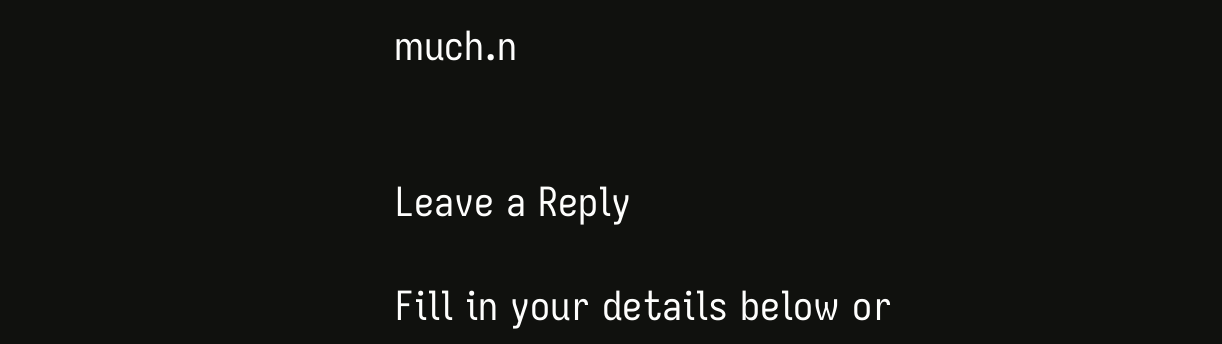much.n


Leave a Reply

Fill in your details below or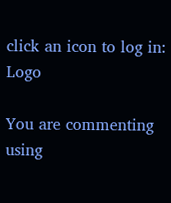click an icon to log in: Logo

You are commenting using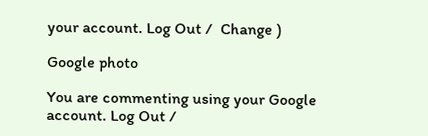your account. Log Out /  Change )

Google photo

You are commenting using your Google account. Log Out /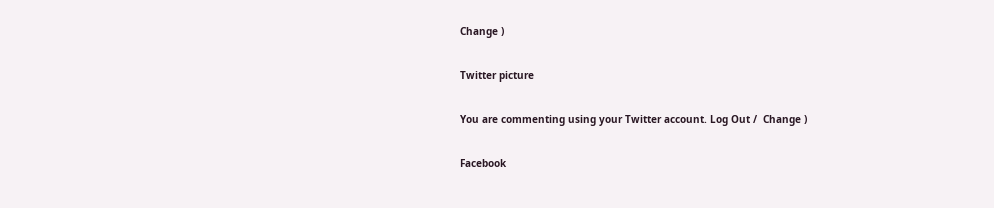Change )

Twitter picture

You are commenting using your Twitter account. Log Out /  Change )

Facebook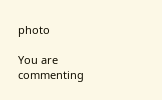photo

You are commenting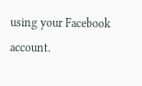using your Facebook account.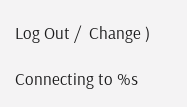Log Out /  Change )

Connecting to %s